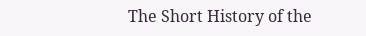The Short History of the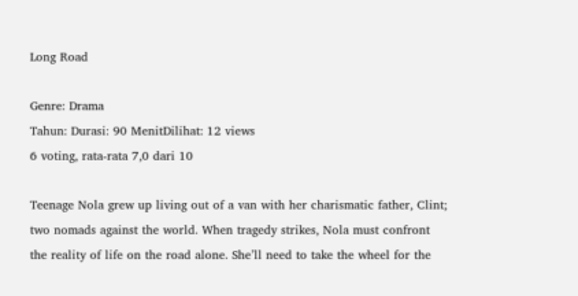Long Road

Genre: Drama
Tahun: Durasi: 90 MenitDilihat: 12 views
6 voting, rata-rata 7,0 dari 10

Teenage Nola grew up living out of a van with her charismatic father, Clint; two nomads against the world. When tragedy strikes, Nola must confront the reality of life on the road alone. She’ll need to take the wheel for the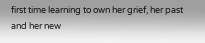first time learning to own her grief, her past and her new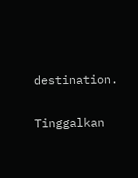destination.


Tinggalkan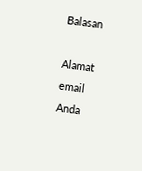Balasan

Alamat email Anda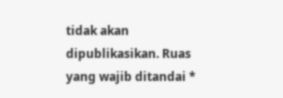tidak akan dipublikasikan. Ruas yang wajib ditandai *